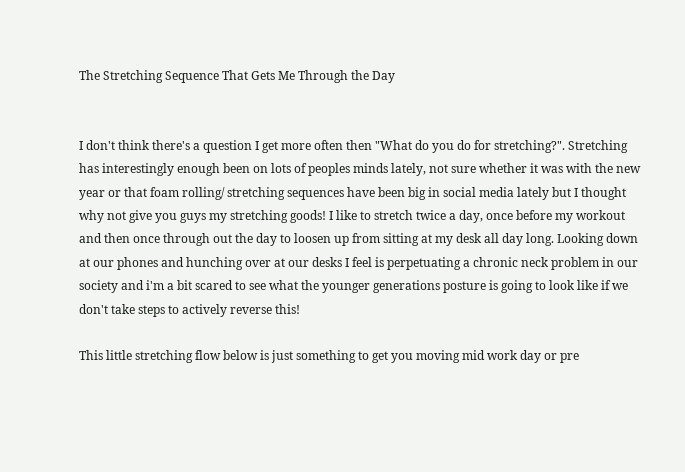The Stretching Sequence That Gets Me Through the Day


I don't think there's a question I get more often then "What do you do for stretching?". Stretching has interestingly enough been on lots of peoples minds lately, not sure whether it was with the new year or that foam rolling/ stretching sequences have been big in social media lately but I thought why not give you guys my stretching goods! I like to stretch twice a day, once before my workout and then once through out the day to loosen up from sitting at my desk all day long. Looking down at our phones and hunching over at our desks I feel is perpetuating a chronic neck problem in our society and i'm a bit scared to see what the younger generations posture is going to look like if we don't take steps to actively reverse this!

This little stretching flow below is just something to get you moving mid work day or pre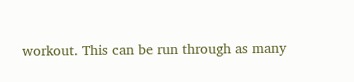workout. This can be run through as many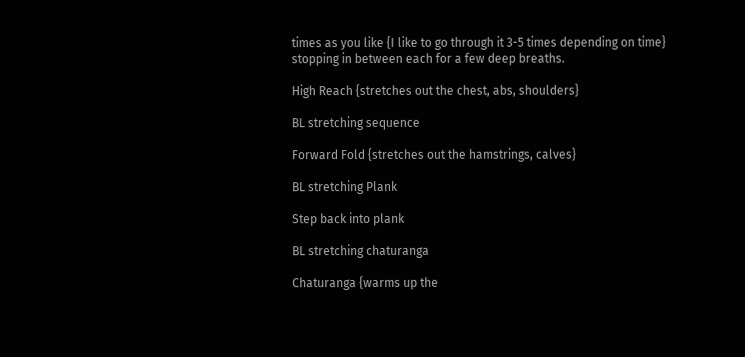times as you like {I like to go through it 3-5 times depending on time} stopping in between each for a few deep breaths.

High Reach {stretches out the chest, abs, shoulders}

BL stretching sequence

Forward Fold {stretches out the hamstrings, calves}

BL stretching Plank

Step back into plank

BL stretching chaturanga

Chaturanga {warms up the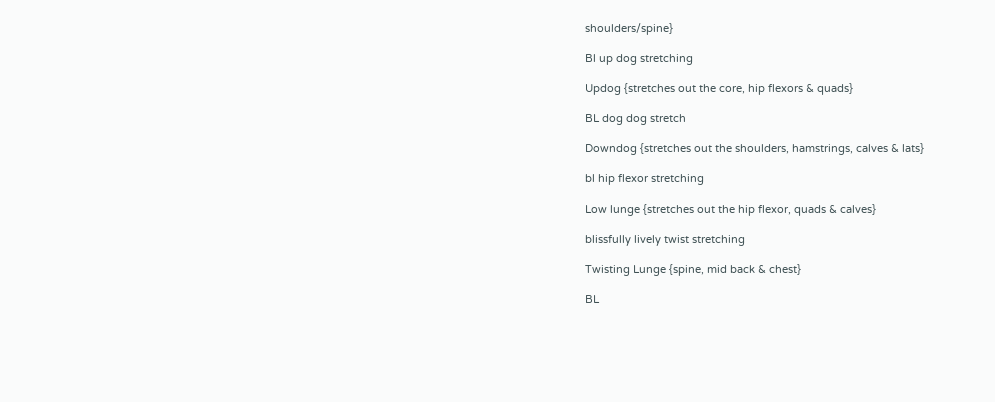shoulders/spine}

Bl up dog stretching

Updog {stretches out the core, hip flexors & quads}

BL dog dog stretch

Downdog {stretches out the shoulders, hamstrings, calves & lats}

bl hip flexor stretching

Low lunge {stretches out the hip flexor, quads & calves}

blissfully lively twist stretching

Twisting Lunge {spine, mid back & chest}

BL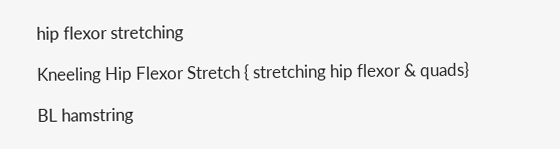hip flexor stretching

Kneeling Hip Flexor Stretch { stretching hip flexor & quads}

BL hamstring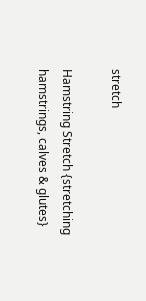stretch

Hamstring Stretch {stretching hamstrings, calves & glutes}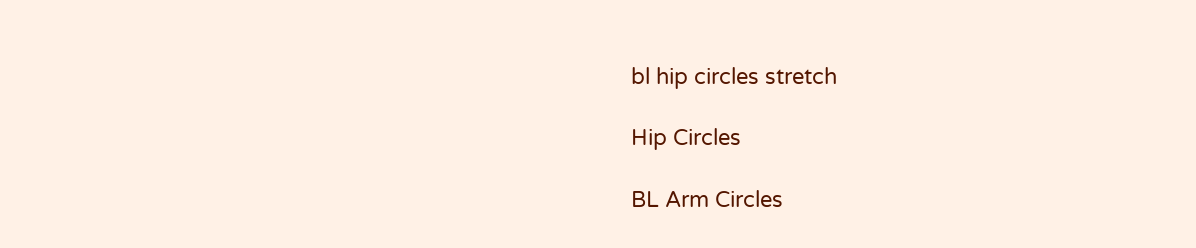bl hip circles stretch

Hip Circles

BL Arm Circles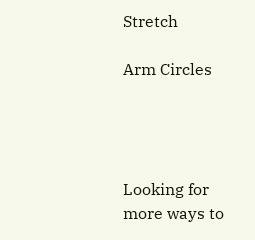Stretch

Arm Circles




Looking for more ways to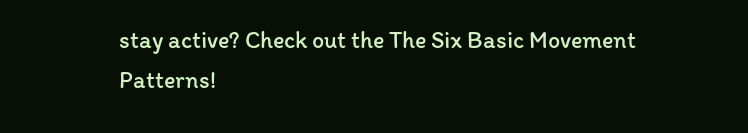stay active? Check out the The Six Basic Movement Patterns!